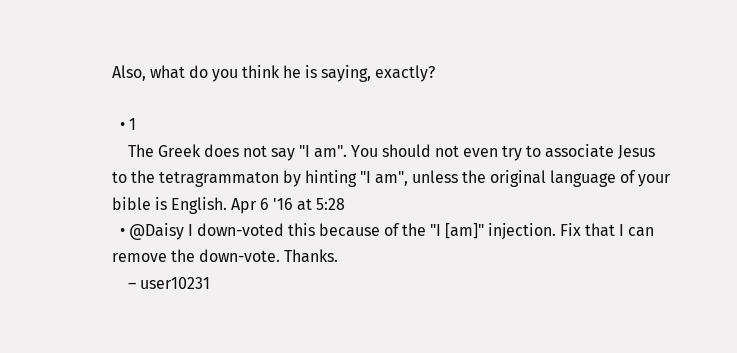Also, what do you think he is saying, exactly?

  • 1
    The Greek does not say "I am". You should not even try to associate Jesus to the tetragrammaton by hinting "I am", unless the original language of your bible is English. Apr 6 '16 at 5:28
  • @Daisy I down-voted this because of the "I [am]" injection. Fix that I can remove the down-vote. Thanks.
    – user10231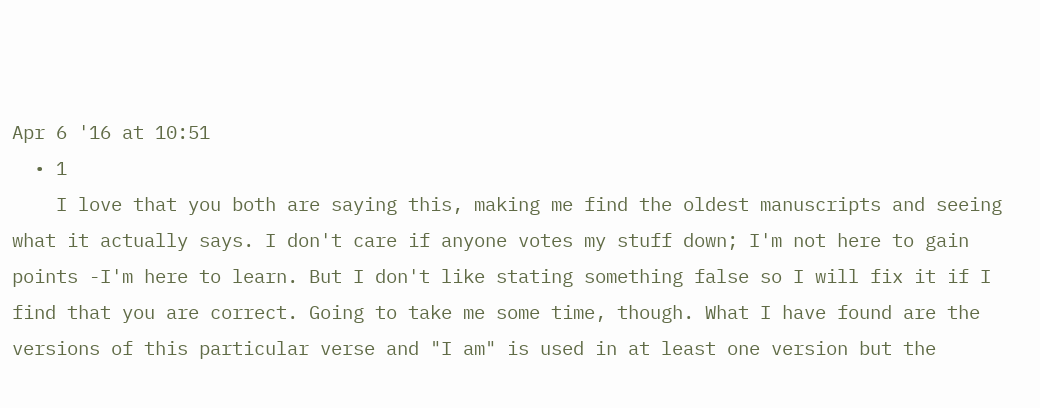Apr 6 '16 at 10:51
  • 1
    I love that you both are saying this, making me find the oldest manuscripts and seeing what it actually says. I don't care if anyone votes my stuff down; I'm not here to gain points -I'm here to learn. But I don't like stating something false so I will fix it if I find that you are correct. Going to take me some time, though. What I have found are the versions of this particular verse and "I am" is used in at least one version but the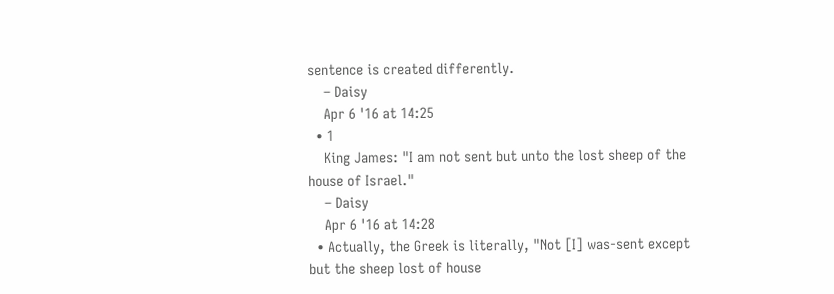sentence is created differently.
    – Daisy
    Apr 6 '16 at 14:25
  • 1
    King James: "I am not sent but unto the lost sheep of the house of Israel."
    – Daisy
    Apr 6 '16 at 14:28
  • Actually, the Greek is literally, "Not [I] was-sent except but the sheep lost of house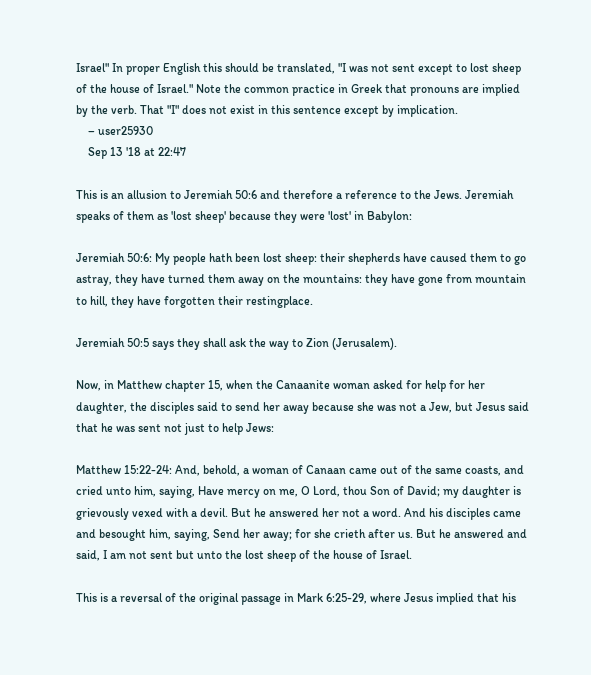Israel" In proper English this should be translated, "I was not sent except to lost sheep of the house of Israel." Note the common practice in Greek that pronouns are implied by the verb. That "I" does not exist in this sentence except by implication.
    – user25930
    Sep 13 '18 at 22:47

This is an allusion to Jeremiah 50:6 and therefore a reference to the Jews. Jeremiah speaks of them as 'lost sheep' because they were 'lost' in Babylon:

Jeremiah 50:6: My people hath been lost sheep: their shepherds have caused them to go astray, they have turned them away on the mountains: they have gone from mountain to hill, they have forgotten their restingplace.

Jeremiah 50:5 says they shall ask the way to Zion (Jerusalem).

Now, in Matthew chapter 15, when the Canaanite woman asked for help for her daughter, the disciples said to send her away because she was not a Jew, but Jesus said that he was sent not just to help Jews:

Matthew 15:22-24: And, behold, a woman of Canaan came out of the same coasts, and cried unto him, saying, Have mercy on me, O Lord, thou Son of David; my daughter is grievously vexed with a devil. But he answered her not a word. And his disciples came and besought him, saying, Send her away; for she crieth after us. But he answered and said, I am not sent but unto the lost sheep of the house of Israel.

This is a reversal of the original passage in Mark 6:25-29, where Jesus implied that his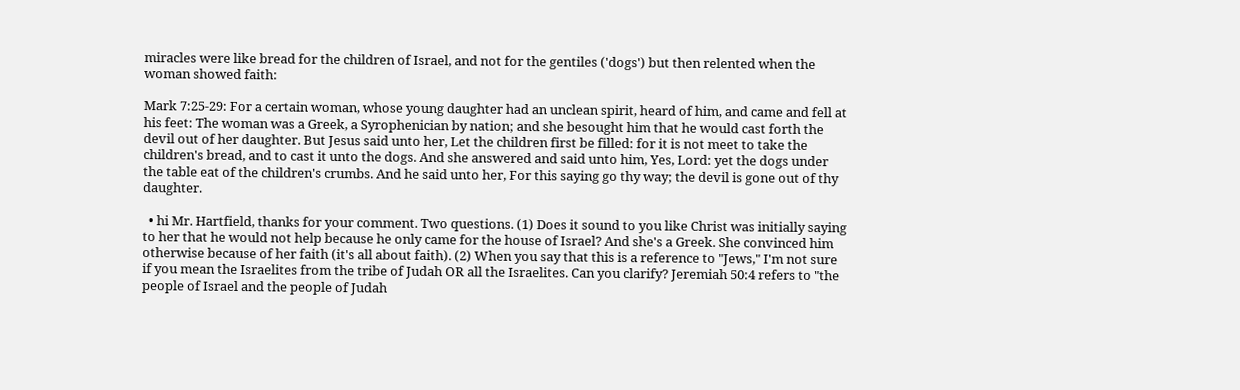miracles were like bread for the children of Israel, and not for the gentiles ('dogs') but then relented when the woman showed faith:

Mark 7:25-29: For a certain woman, whose young daughter had an unclean spirit, heard of him, and came and fell at his feet: The woman was a Greek, a Syrophenician by nation; and she besought him that he would cast forth the devil out of her daughter. But Jesus said unto her, Let the children first be filled: for it is not meet to take the children's bread, and to cast it unto the dogs. And she answered and said unto him, Yes, Lord: yet the dogs under the table eat of the children's crumbs. And he said unto her, For this saying go thy way; the devil is gone out of thy daughter.

  • hi Mr. Hartfield, thanks for your comment. Two questions. (1) Does it sound to you like Christ was initially saying to her that he would not help because he only came for the house of Israel? And she's a Greek. She convinced him otherwise because of her faith (it's all about faith). (2) When you say that this is a reference to "Jews," I'm not sure if you mean the Israelites from the tribe of Judah OR all the Israelites. Can you clarify? Jeremiah 50:4 refers to "the people of Israel and the people of Judah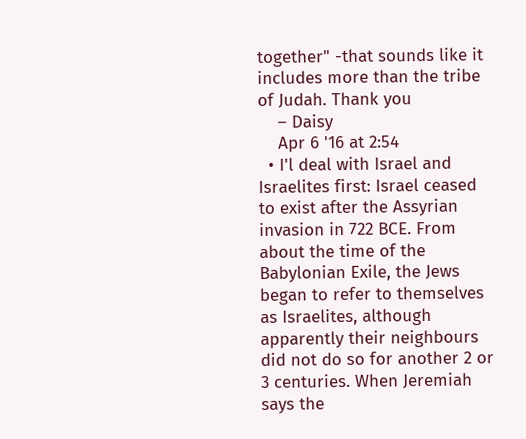together" -that sounds like it includes more than the tribe of Judah. Thank you
    – Daisy
    Apr 6 '16 at 2:54
  • I'l deal with Israel and Israelites first: Israel ceased to exist after the Assyrian invasion in 722 BCE. From about the time of the Babylonian Exile, the Jews began to refer to themselves as Israelites, although apparently their neighbours did not do so for another 2 or 3 centuries. When Jeremiah says the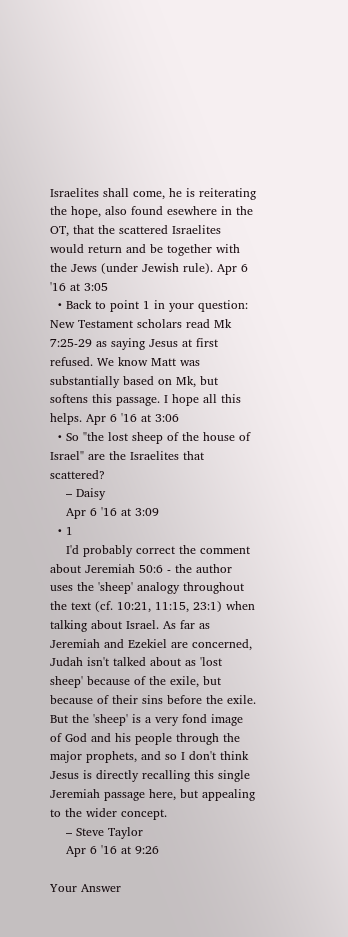Israelites shall come, he is reiterating the hope, also found esewhere in the OT, that the scattered Israelites would return and be together with the Jews (under Jewish rule). Apr 6 '16 at 3:05
  • Back to point 1 in your question: New Testament scholars read Mk 7:25-29 as saying Jesus at first refused. We know Matt was substantially based on Mk, but softens this passage. I hope all this helps. Apr 6 '16 at 3:06
  • So "the lost sheep of the house of Israel" are the Israelites that scattered?
    – Daisy
    Apr 6 '16 at 3:09
  • 1
    I'd probably correct the comment about Jeremiah 50:6 - the author uses the 'sheep' analogy throughout the text (cf. 10:21, 11:15, 23:1) when talking about Israel. As far as Jeremiah and Ezekiel are concerned, Judah isn't talked about as 'lost sheep' because of the exile, but because of their sins before the exile. But the 'sheep' is a very fond image of God and his people through the major prophets, and so I don't think Jesus is directly recalling this single Jeremiah passage here, but appealing to the wider concept.
    – Steve Taylor
    Apr 6 '16 at 9:26

Your Answer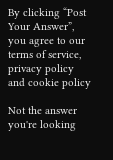By clicking “Post Your Answer”, you agree to our terms of service, privacy policy and cookie policy

Not the answer you're looking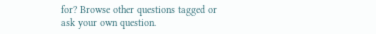for? Browse other questions tagged or ask your own question.